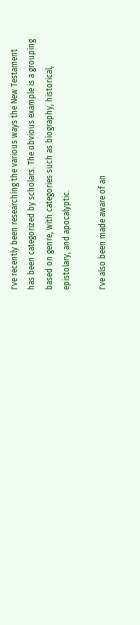I've recently been researching the various ways the New Testament has been categorized by scholars. The obvious example is a grouping based on genre, with categories such as biography, historical, epistolary, and apocalyptic.

I've also been made aware of an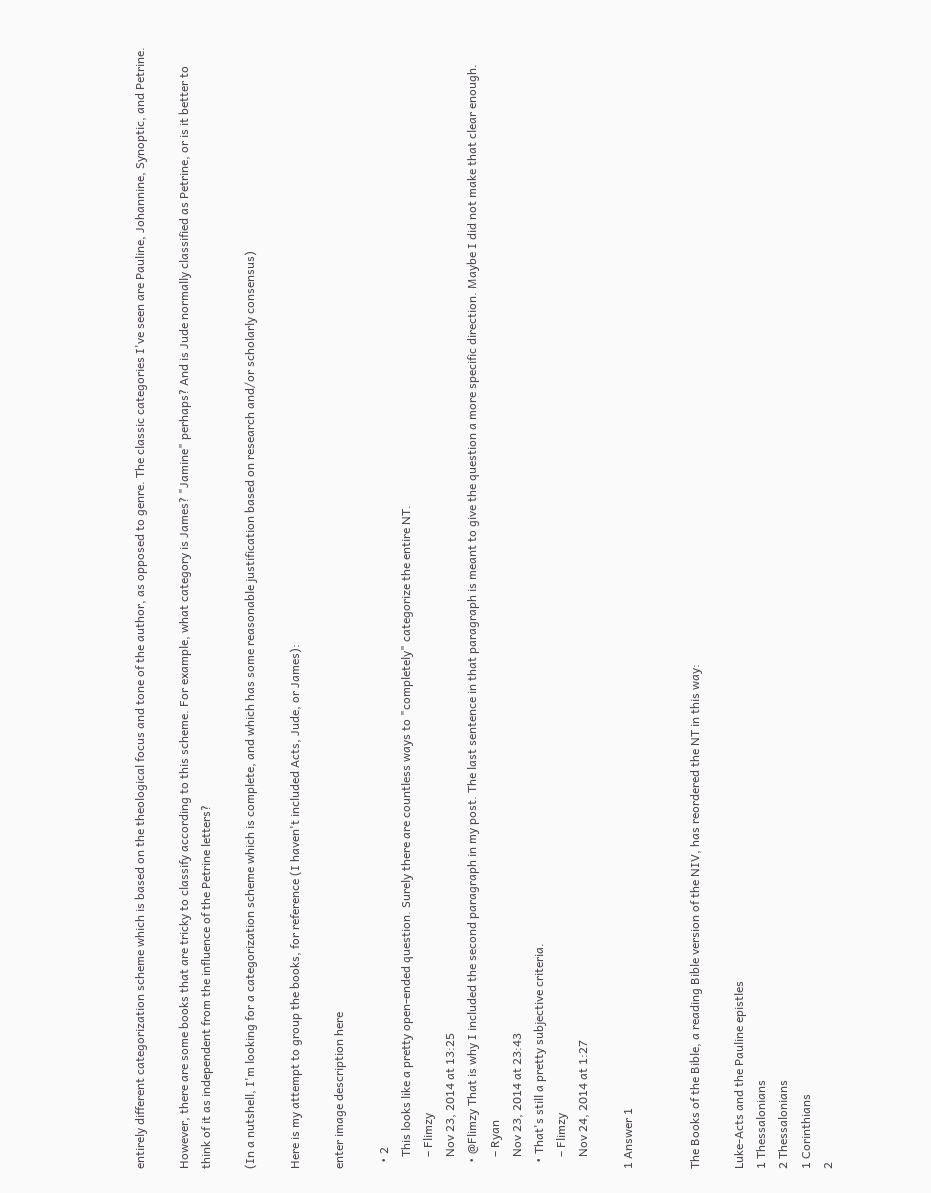entirely different categorization scheme which is based on the theological focus and tone of the author, as opposed to genre. The classic categories I've seen are Pauline, Johannine, Synoptic, and Petrine.

However, there are some books that are tricky to classify according to this scheme. For example, what category is James? "Jamine" perhaps? And is Jude normally classified as Petrine, or is it better to think of it as independent from the influence of the Petrine letters?

(In a nutshell, I'm looking for a categorization scheme which is complete, and which has some reasonable justification based on research and/or scholarly consensus)

Here is my attempt to group the books, for reference (I haven't included Acts, Jude, or James):

enter image description here

  • 2
    This looks like a pretty open-ended question. Surely there are countless ways to "completely" categorize the entire NT.
    – Flimzy
    Nov 23, 2014 at 13:25
  • @Flimzy That is why I included the second paragraph in my post. The last sentence in that paragraph is meant to give the question a more specific direction. Maybe I did not make that clear enough.
    – Ryan
    Nov 23, 2014 at 23:43
  • That's still a pretty subjective criteria.
    – Flimzy
    Nov 24, 2014 at 1:27

1 Answer 1


The Books of the Bible, a reading Bible version of the NIV, has reordered the NT in this way:

Luke-Acts and the Pauline epistles
1 Thessalonians
2 Thessalonians
1 Corinthians
2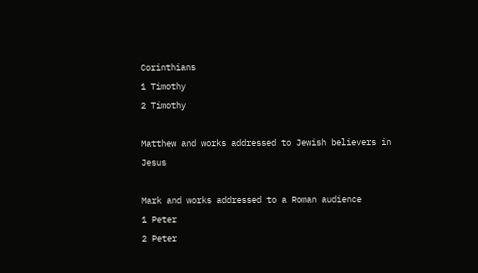Corinthians
1 Timothy
2 Timothy

Matthew and works addressed to Jewish believers in Jesus

Mark and works addressed to a Roman audience
1 Peter
2 Peter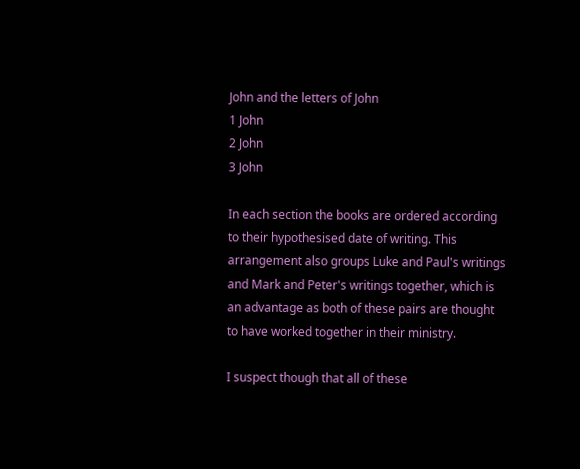John and the letters of John
1 John
2 John
3 John

In each section the books are ordered according to their hypothesised date of writing. This arrangement also groups Luke and Paul's writings and Mark and Peter's writings together, which is an advantage as both of these pairs are thought to have worked together in their ministry.

I suspect though that all of these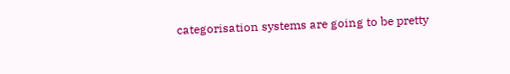categorisation systems are going to be pretty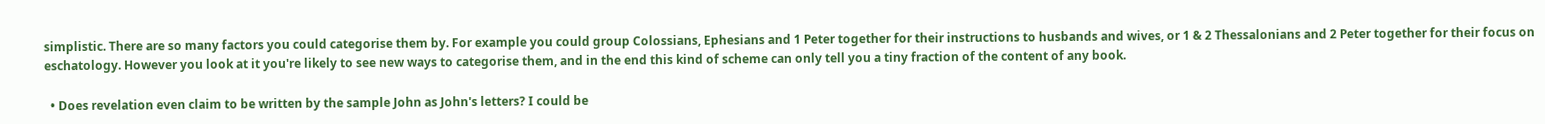simplistic. There are so many factors you could categorise them by. For example you could group Colossians, Ephesians and 1 Peter together for their instructions to husbands and wives, or 1 & 2 Thessalonians and 2 Peter together for their focus on eschatology. However you look at it you're likely to see new ways to categorise them, and in the end this kind of scheme can only tell you a tiny fraction of the content of any book.

  • Does revelation even claim to be written by the sample John as John's letters? I could be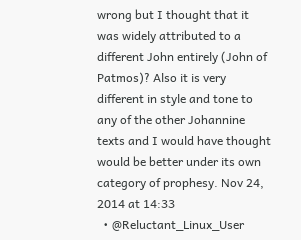wrong but I thought that it was widely attributed to a different John entirely (John of Patmos)? Also it is very different in style and tone to any of the other Johannine texts and I would have thought would be better under its own category of prophesy. Nov 24, 2014 at 14:33
  • @Reluctant_Linux_User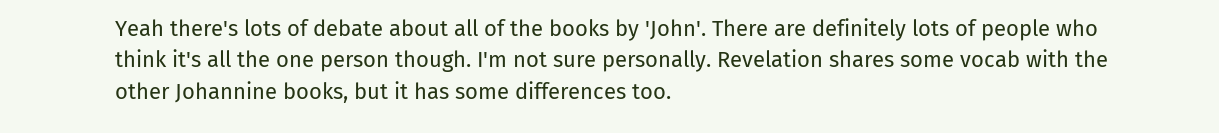Yeah there's lots of debate about all of the books by 'John'. There are definitely lots of people who think it's all the one person though. I'm not sure personally. Revelation shares some vocab with the other Johannine books, but it has some differences too.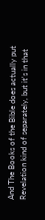And The Books of the Bible does actually put Revelation kind of separately, but it's in that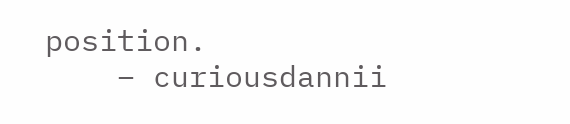position.
    – curiousdannii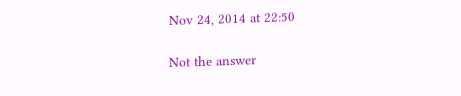Nov 24, 2014 at 22:50

Not the answer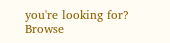you're looking for? Browse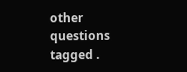other questions tagged .